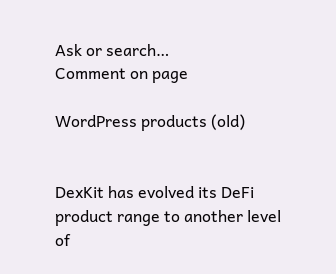Ask or search…
Comment on page

WordPress products (old)


DexKit has evolved its DeFi product range to another level of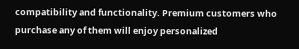compatibility and functionality. Premium customers who purchase any of them will enjoy personalized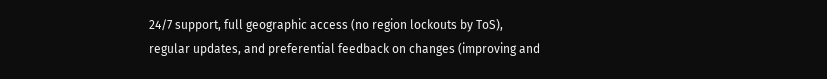24/7 support, full geographic access (no region lockouts by ToS), regular updates, and preferential feedback on changes (improving and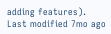adding features).
Last modified 7mo ago